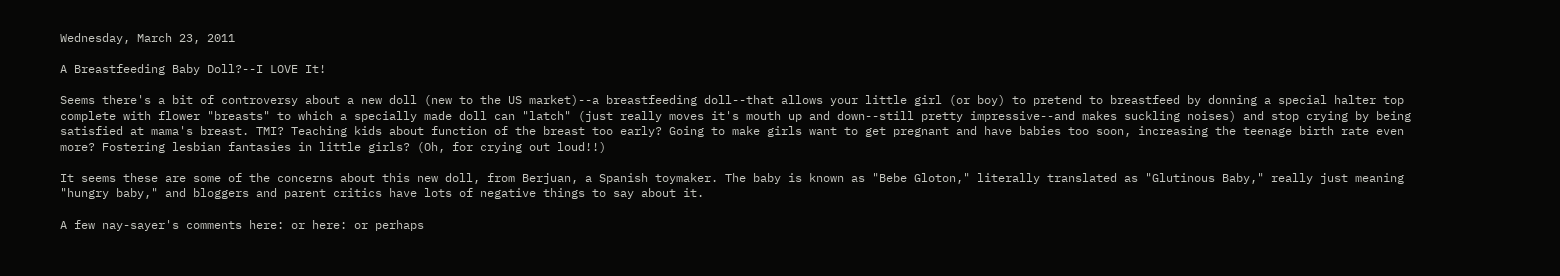Wednesday, March 23, 2011

A Breastfeeding Baby Doll?--I LOVE It!

Seems there's a bit of controversy about a new doll (new to the US market)--a breastfeeding doll--that allows your little girl (or boy) to pretend to breastfeed by donning a special halter top complete with flower "breasts" to which a specially made doll can "latch" (just really moves it's mouth up and down--still pretty impressive--and makes suckling noises) and stop crying by being satisfied at mama's breast. TMI? Teaching kids about function of the breast too early? Going to make girls want to get pregnant and have babies too soon, increasing the teenage birth rate even more? Fostering lesbian fantasies in little girls? (Oh, for crying out loud!!)

It seems these are some of the concerns about this new doll, from Berjuan, a Spanish toymaker. The baby is known as "Bebe Gloton," literally translated as "Glutinous Baby," really just meaning "hungry baby," and bloggers and parent critics have lots of negative things to say about it.

A few nay-sayer's comments here: or here: or perhaps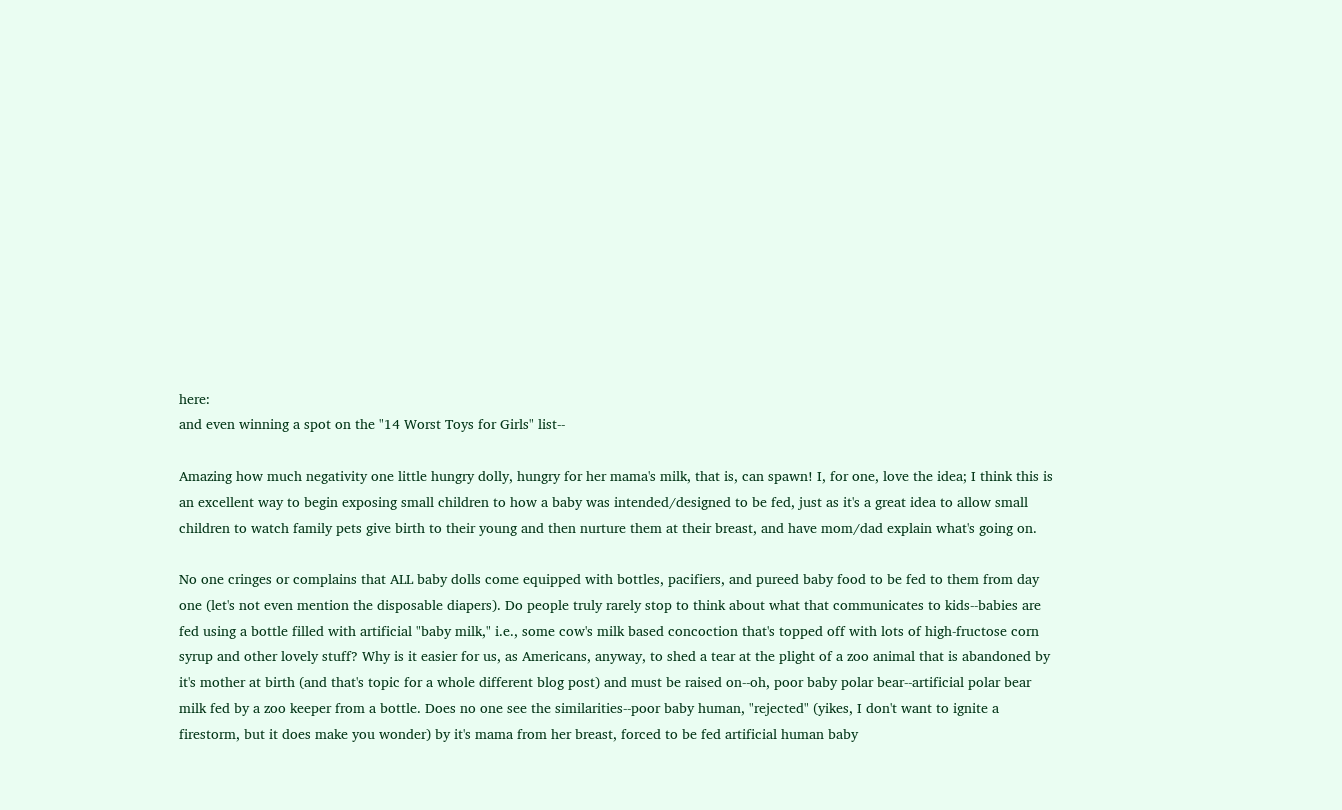here:
and even winning a spot on the "14 Worst Toys for Girls" list--

Amazing how much negativity one little hungry dolly, hungry for her mama's milk, that is, can spawn! I, for one, love the idea; I think this is an excellent way to begin exposing small children to how a baby was intended/designed to be fed, just as it's a great idea to allow small children to watch family pets give birth to their young and then nurture them at their breast, and have mom/dad explain what's going on.

No one cringes or complains that ALL baby dolls come equipped with bottles, pacifiers, and pureed baby food to be fed to them from day one (let's not even mention the disposable diapers). Do people truly rarely stop to think about what that communicates to kids--babies are fed using a bottle filled with artificial "baby milk," i.e., some cow's milk based concoction that's topped off with lots of high-fructose corn syrup and other lovely stuff? Why is it easier for us, as Americans, anyway, to shed a tear at the plight of a zoo animal that is abandoned by it's mother at birth (and that's topic for a whole different blog post) and must be raised on--oh, poor baby polar bear--artificial polar bear milk fed by a zoo keeper from a bottle. Does no one see the similarities--poor baby human, "rejected" (yikes, I don't want to ignite a firestorm, but it does make you wonder) by it's mama from her breast, forced to be fed artificial human baby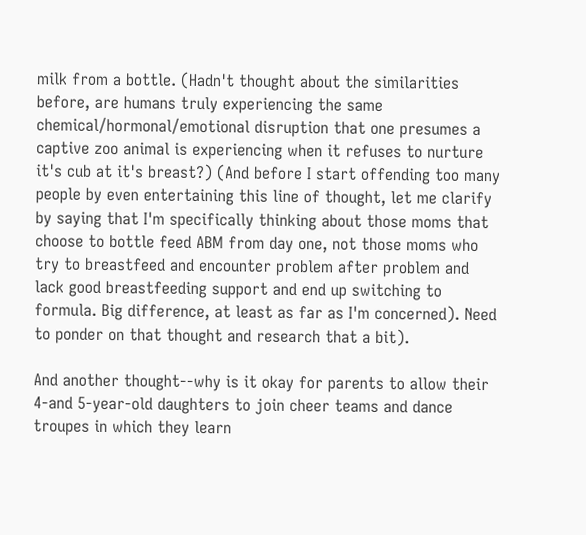milk from a bottle. (Hadn't thought about the similarities before, are humans truly experiencing the same chemical/hormonal/emotional disruption that one presumes a captive zoo animal is experiencing when it refuses to nurture it's cub at it's breast?) (And before I start offending too many people by even entertaining this line of thought, let me clarify by saying that I'm specifically thinking about those moms that choose to bottle feed ABM from day one, not those moms who try to breastfeed and encounter problem after problem and lack good breastfeeding support and end up switching to formula. Big difference, at least as far as I'm concerned). Need to ponder on that thought and research that a bit).

And another thought--why is it okay for parents to allow their 4-and 5-year-old daughters to join cheer teams and dance troupes in which they learn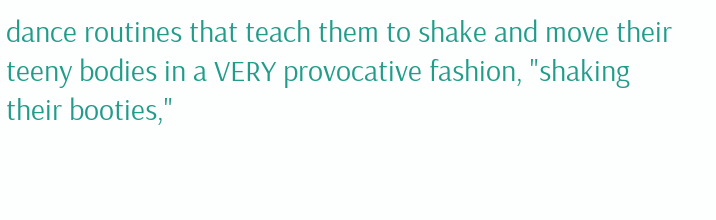dance routines that teach them to shake and move their teeny bodies in a VERY provocative fashion, "shaking their booties,"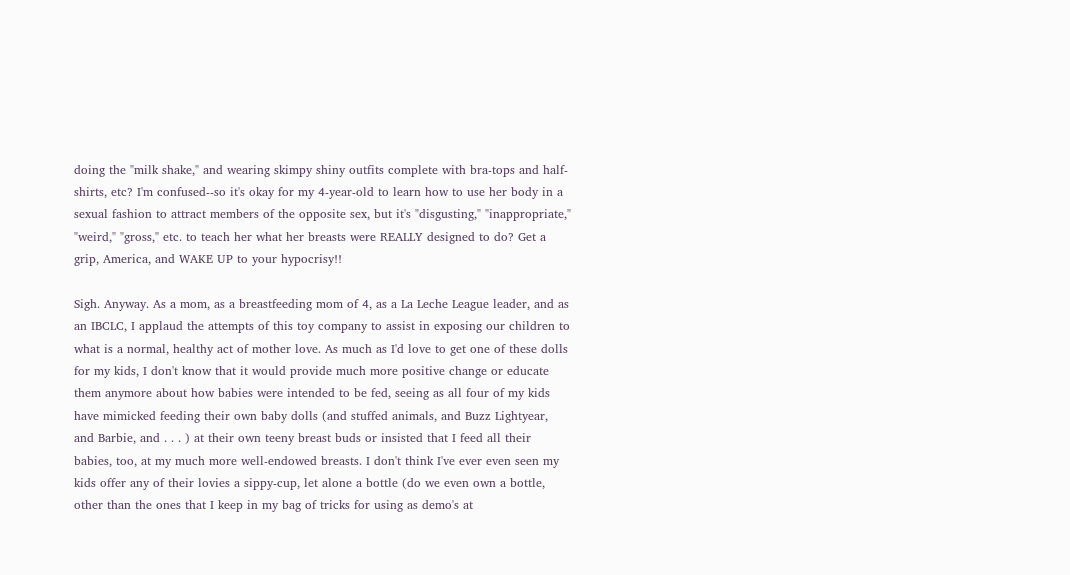doing the "milk shake," and wearing skimpy shiny outfits complete with bra-tops and half-shirts, etc? I'm confused--so it's okay for my 4-year-old to learn how to use her body in a sexual fashion to attract members of the opposite sex, but it's "disgusting," "inappropriate," "weird," "gross," etc. to teach her what her breasts were REALLY designed to do? Get a grip, America, and WAKE UP to your hypocrisy!!

Sigh. Anyway. As a mom, as a breastfeeding mom of 4, as a La Leche League leader, and as an IBCLC, I applaud the attempts of this toy company to assist in exposing our children to what is a normal, healthy act of mother love. As much as I'd love to get one of these dolls for my kids, I don't know that it would provide much more positive change or educate them anymore about how babies were intended to be fed, seeing as all four of my kids have mimicked feeding their own baby dolls (and stuffed animals, and Buzz Lightyear, and Barbie, and . . . ) at their own teeny breast buds or insisted that I feed all their babies, too, at my much more well-endowed breasts. I don't think I've ever even seen my kids offer any of their lovies a sippy-cup, let alone a bottle (do we even own a bottle, other than the ones that I keep in my bag of tricks for using as demo's at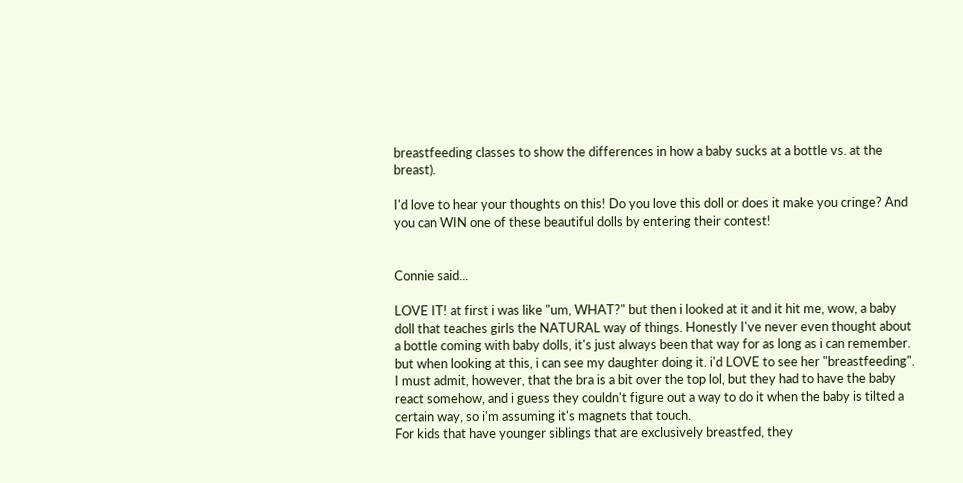breastfeeding classes to show the differences in how a baby sucks at a bottle vs. at the breast).

I'd love to hear your thoughts on this! Do you love this doll or does it make you cringe? And you can WIN one of these beautiful dolls by entering their contest!


Connie said...

LOVE IT! at first i was like "um, WHAT?" but then i looked at it and it hit me, wow, a baby doll that teaches girls the NATURAL way of things. Honestly I've never even thought about a bottle coming with baby dolls, it's just always been that way for as long as i can remember. but when looking at this, i can see my daughter doing it. i'd LOVE to see her "breastfeeding". I must admit, however, that the bra is a bit over the top lol, but they had to have the baby react somehow, and i guess they couldn't figure out a way to do it when the baby is tilted a certain way, so i'm assuming it's magnets that touch.
For kids that have younger siblings that are exclusively breastfed, they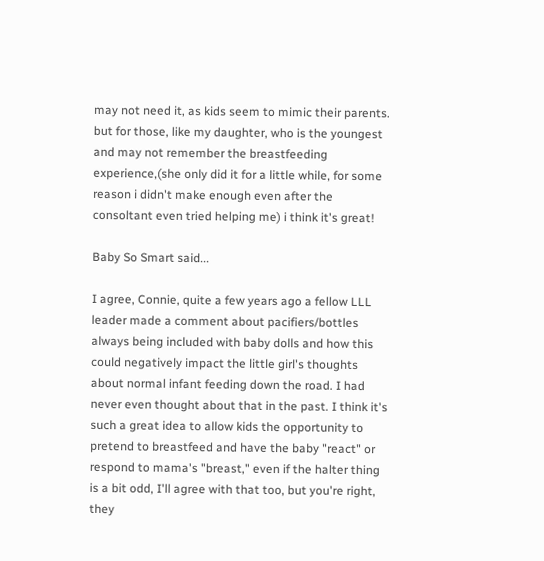may not need it, as kids seem to mimic their parents. but for those, like my daughter, who is the youngest and may not remember the breastfeeding experience,(she only did it for a little while, for some reason i didn't make enough even after the consoltant even tried helping me) i think it's great!

Baby So Smart said...

I agree, Connie, quite a few years ago a fellow LLL leader made a comment about pacifiers/bottles always being included with baby dolls and how this could negatively impact the little girl's thoughts about normal infant feeding down the road. I had never even thought about that in the past. I think it's such a great idea to allow kids the opportunity to pretend to breastfeed and have the baby "react" or respond to mama's "breast," even if the halter thing is a bit odd, I'll agree with that too, but you're right, they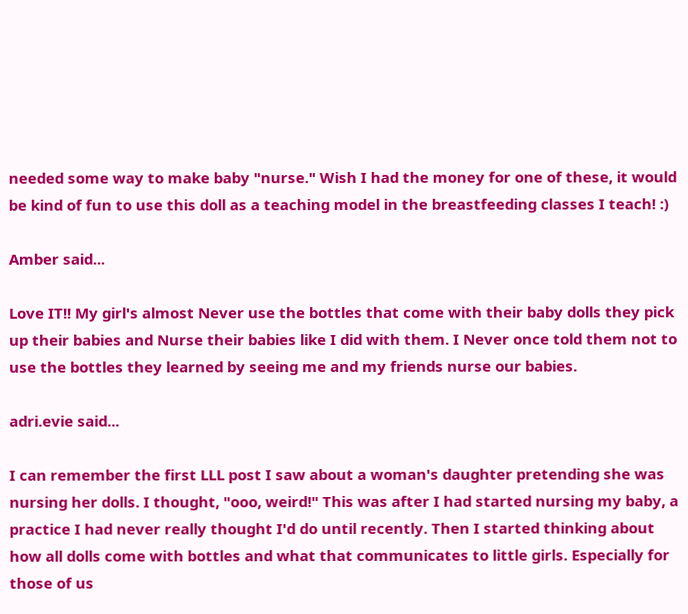needed some way to make baby "nurse." Wish I had the money for one of these, it would be kind of fun to use this doll as a teaching model in the breastfeeding classes I teach! :)

Amber said...

Love IT!! My girl's almost Never use the bottles that come with their baby dolls they pick up their babies and Nurse their babies like I did with them. I Never once told them not to use the bottles they learned by seeing me and my friends nurse our babies.

adri.evie said...

I can remember the first LLL post I saw about a woman's daughter pretending she was nursing her dolls. I thought, "ooo, weird!" This was after I had started nursing my baby, a practice I had never really thought I'd do until recently. Then I started thinking about how all dolls come with bottles and what that communicates to little girls. Especially for those of us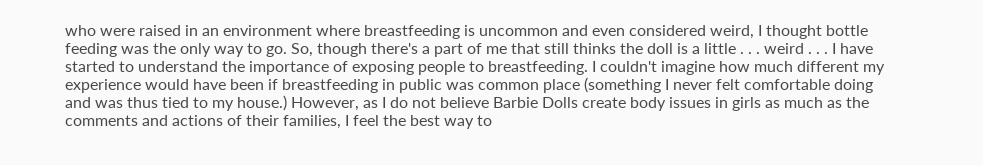who were raised in an environment where breastfeeding is uncommon and even considered weird, I thought bottle feeding was the only way to go. So, though there's a part of me that still thinks the doll is a little . . . weird . . . I have started to understand the importance of exposing people to breastfeeding. I couldn't imagine how much different my experience would have been if breastfeeding in public was common place (something I never felt comfortable doing and was thus tied to my house.) However, as I do not believe Barbie Dolls create body issues in girls as much as the comments and actions of their families, I feel the best way to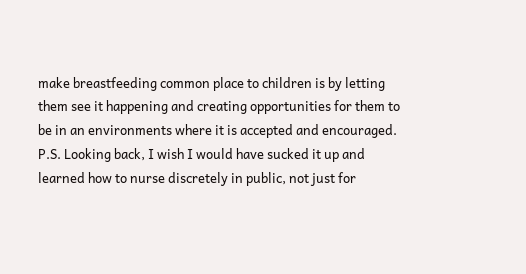make breastfeeding common place to children is by letting them see it happening and creating opportunities for them to be in an environments where it is accepted and encouraged. P.S. Looking back, I wish I would have sucked it up and learned how to nurse discretely in public, not just for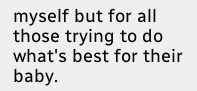myself but for all those trying to do what's best for their baby.